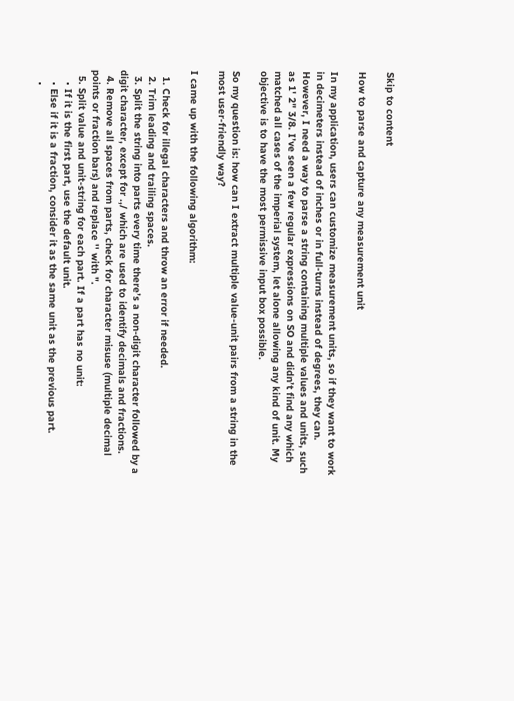Skip to content

How to parse and capture any measurement unit

In my application, users can customize measurement units, so if they want to work in decimeters instead of inches or in full-turns instead of degrees, they can. However, I need a way to parse a string containing multiple values and units, such as 1' 2" 3/8. I’ve seen a few regular expressions on SO and didn’t find any which matched all cases of the imperial system, let alone allowing any kind of unit. My objective is to have the most permissive input box possible.

So my question is: how can I extract multiple value-unit pairs from a string in the most user-friendly way?

I came up with the following algorithm:

  1. Check for illegal characters and throw an error if needed.
  2. Trim leading and trailing spaces.
  3. Split the string into parts every time there’s a non-digit character followed by a digit character, except for .,/ which are used to identify decimals and fractions.
  4. Remove all spaces from parts, check for character misuse (multiple decimal points or fraction bars) and replace '' with ".
  5. Split value and unit-string for each part. If a part has no unit:
    • If it is the first part, use the default unit.
    • Else if it is a fraction, consider it as the same unit as the previous part.
    •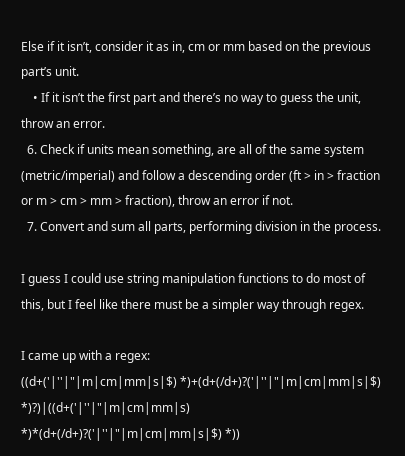Else if it isn’t, consider it as in, cm or mm based on the previous part’s unit.
    • If it isn’t the first part and there’s no way to guess the unit, throw an error.
  6. Check if units mean something, are all of the same system (metric/imperial) and follow a descending order (ft > in > fraction or m > cm > mm > fraction), throw an error if not.
  7. Convert and sum all parts, performing division in the process.

I guess I could use string manipulation functions to do most of this, but I feel like there must be a simpler way through regex.

I came up with a regex:
((d+('|''|"|m|cm|mm|s|$) *)+(d+(/d+)?('|''|"|m|cm|mm|s|$) *)?)|((d+('|''|"|m|cm|mm|s) *)*(d+(/d+)?('|''|"|m|cm|mm|s|$) *))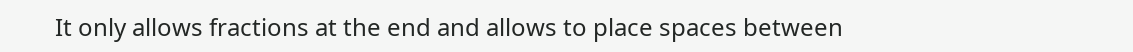It only allows fractions at the end and allows to place spaces between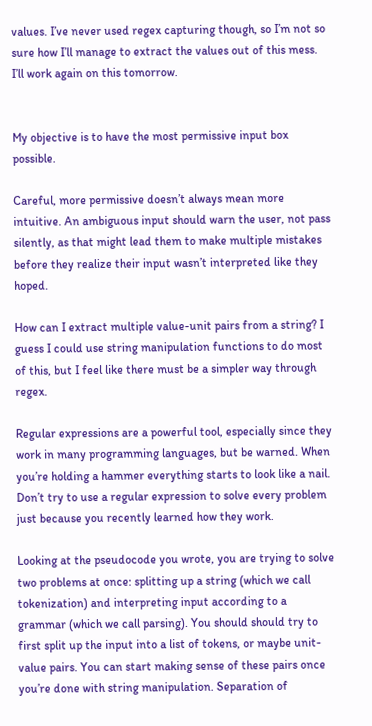values. I’ve never used regex capturing though, so I’m not so sure how I’ll manage to extract the values out of this mess. I’ll work again on this tomorrow.


My objective is to have the most permissive input box possible.

Careful, more permissive doesn’t always mean more intuitive. An ambiguous input should warn the user, not pass silently, as that might lead them to make multiple mistakes before they realize their input wasn’t interpreted like they hoped.

How can I extract multiple value-unit pairs from a string? I guess I could use string manipulation functions to do most of this, but I feel like there must be a simpler way through regex.

Regular expressions are a powerful tool, especially since they work in many programming languages, but be warned. When you’re holding a hammer everything starts to look like a nail. Don’t try to use a regular expression to solve every problem just because you recently learned how they work.

Looking at the pseudocode you wrote, you are trying to solve two problems at once: splitting up a string (which we call tokenization) and interpreting input according to a grammar (which we call parsing). You should should try to first split up the input into a list of tokens, or maybe unit-value pairs. You can start making sense of these pairs once you’re done with string manipulation. Separation of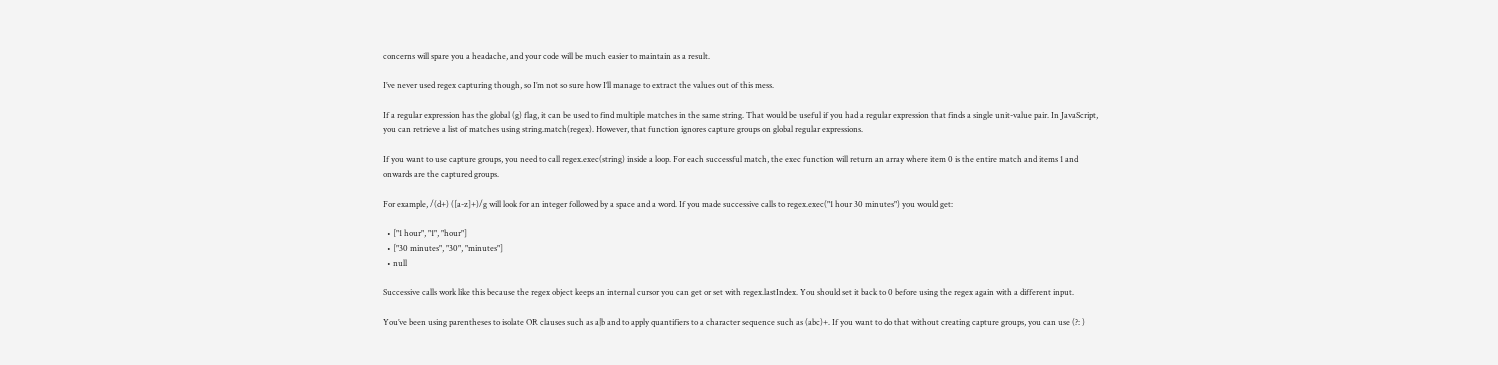concerns will spare you a headache, and your code will be much easier to maintain as a result.

I’ve never used regex capturing though, so I’m not so sure how I’ll manage to extract the values out of this mess.

If a regular expression has the global (g) flag, it can be used to find multiple matches in the same string. That would be useful if you had a regular expression that finds a single unit-value pair. In JavaScript, you can retrieve a list of matches using string.match(regex). However, that function ignores capture groups on global regular expressions.

If you want to use capture groups, you need to call regex.exec(string) inside a loop. For each successful match, the exec function will return an array where item 0 is the entire match and items 1 and onwards are the captured groups.

For example, /(d+) ([a-z]+)/g will look for an integer followed by a space and a word. If you made successive calls to regex.exec("1 hour 30 minutes") you would get:

  • ["1 hour", "1", "hour"]
  • ["30 minutes", "30", "minutes"]
  • null

Successive calls work like this because the regex object keeps an internal cursor you can get or set with regex.lastIndex. You should set it back to 0 before using the regex again with a different input.

You’ve been using parentheses to isolate OR clauses such as a|b and to apply quantifiers to a character sequence such as (abc)+. If you want to do that without creating capture groups, you can use (?: )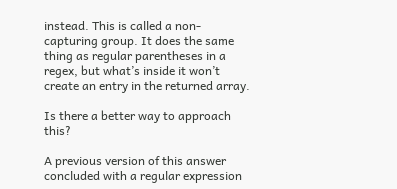instead. This is called a non-capturing group. It does the same thing as regular parentheses in a regex, but what’s inside it won’t create an entry in the returned array.

Is there a better way to approach this?

A previous version of this answer concluded with a regular expression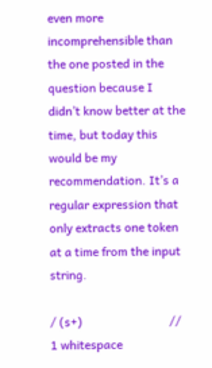even more incomprehensible than the one posted in the question because I didn’t know better at the time, but today this would be my recommendation. It’s a regular expression that only extracts one token at a time from the input string.

/ (s+)                             // 1 whitespace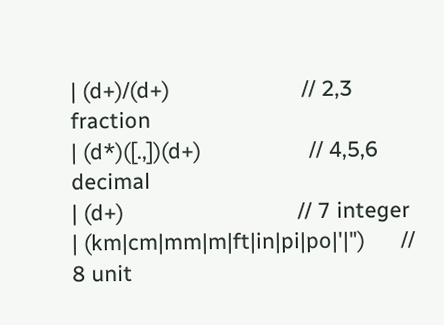| (d+)/(d+)                      // 2,3 fraction
| (d*)([.,])(d+)                  // 4,5,6 decimal
| (d+)                             // 7 integer
| (km|cm|mm|m|ft|in|pi|po|'|")      // 8 unit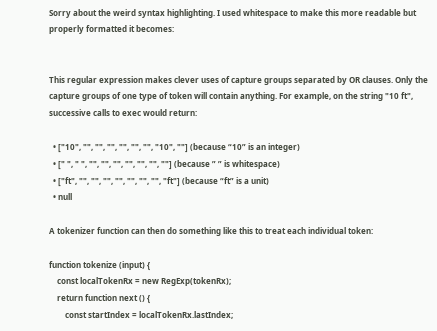Sorry about the weird syntax highlighting. I used whitespace to make this more readable but properly formatted it becomes:


This regular expression makes clever uses of capture groups separated by OR clauses. Only the capture groups of one type of token will contain anything. For example, on the string "10 ft", successive calls to exec would return:

  • ["10", "", "", "", "", "", "", "10", ""] (because “10” is an integer)
  • [" ", " ", "", "", "", "", "", "", ""] (because ” ” is whitespace)
  • ["ft", "", "", "", "", "", "", "", "ft"] (because “ft” is a unit)
  • null

A tokenizer function can then do something like this to treat each individual token:

function tokenize (input) {
    const localTokenRx = new RegExp(tokenRx);
    return function next () {
        const startIndex = localTokenRx.lastIndex;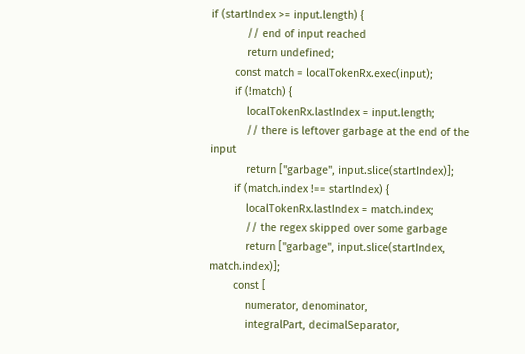if (startIndex >= input.length) {
            // end of input reached
            return undefined;
        const match = localTokenRx.exec(input);
        if (!match) {
            localTokenRx.lastIndex = input.length;
            // there is leftover garbage at the end of the input
            return ["garbage", input.slice(startIndex)];
        if (match.index !== startIndex) {
            localTokenRx.lastIndex = match.index;
            // the regex skipped over some garbage
            return ["garbage", input.slice(startIndex, match.index)];
        const [
            numerator, denominator,
            integralPart, decimalSeparator,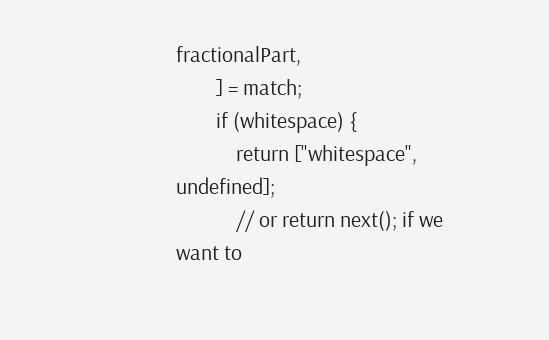fractionalPart,
        ] = match;
        if (whitespace) {
            return ["whitespace", undefined];
            // or return next(); if we want to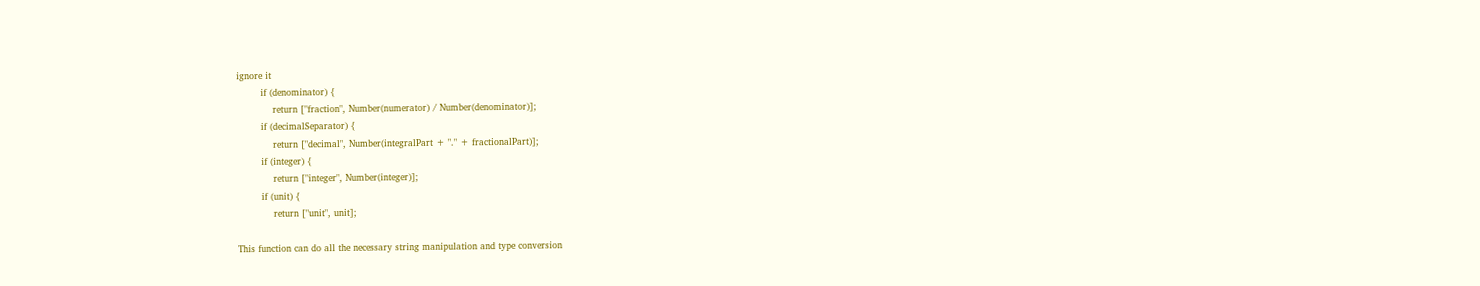ignore it
        if (denominator) {
            return ["fraction", Number(numerator) / Number(denominator)];
        if (decimalSeparator) {
            return ["decimal", Number(integralPart + "." + fractionalPart)];
        if (integer) {
            return ["integer", Number(integer)];
        if (unit) {
            return ["unit", unit];

This function can do all the necessary string manipulation and type conversion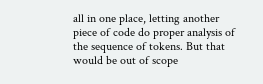all in one place, letting another piece of code do proper analysis of the sequence of tokens. But that would be out of scope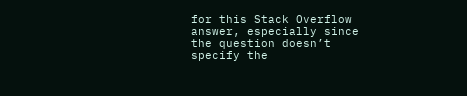for this Stack Overflow answer, especially since the question doesn’t specify the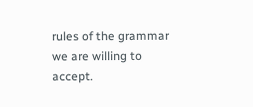rules of the grammar we are willing to accept.